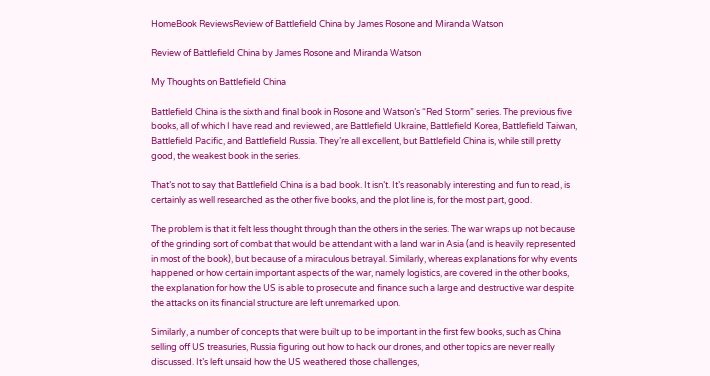HomeBook ReviewsReview of Battlefield China by James Rosone and Miranda Watson

Review of Battlefield China by James Rosone and Miranda Watson

My Thoughts on Battlefield China

Battlefield China is the sixth and final book in Rosone and Watson’s “Red Storm” series. The previous five books, all of which I have read and reviewed, are Battlefield Ukraine, Battlefield Korea, Battlefield Taiwan, Battlefield Pacific, and Battlefield Russia. They’re all excellent, but Battlefield China is, while still pretty good, the weakest book in the series.

That’s not to say that Battlefield China is a bad book. It isn’t. It’s reasonably interesting and fun to read, is certainly as well researched as the other five books, and the plot line is, for the most part, good.

The problem is that it felt less thought through than the others in the series. The war wraps up not because of the grinding sort of combat that would be attendant with a land war in Asia (and is heavily represented in most of the book), but because of a miraculous betrayal. Similarly, whereas explanations for why events happened or how certain important aspects of the war, namely logistics, are covered in the other books, the explanation for how the US is able to prosecute and finance such a large and destructive war despite the attacks on its financial structure are left unremarked upon.

Similarly, a number of concepts that were built up to be important in the first few books, such as China selling off US treasuries, Russia figuring out how to hack our drones, and other topics are never really discussed. It’s left unsaid how the US weathered those challenges,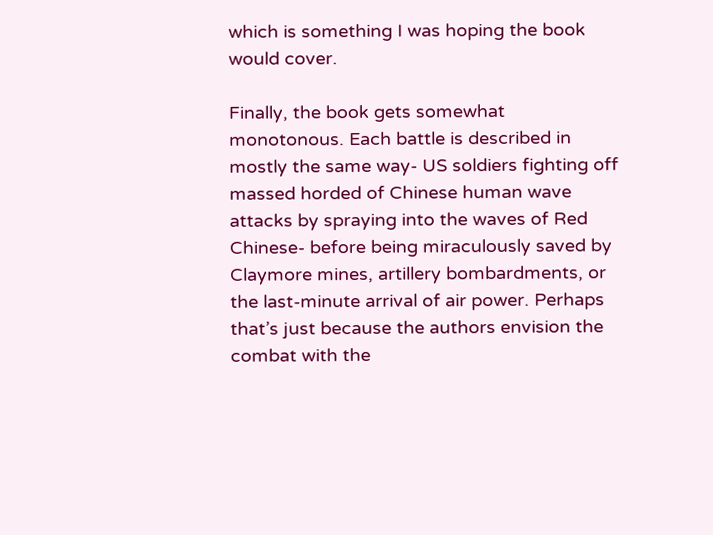which is something I was hoping the book would cover.

Finally, the book gets somewhat monotonous. Each battle is described in mostly the same way- US soldiers fighting off massed horded of Chinese human wave attacks by spraying into the waves of Red Chinese- before being miraculously saved by Claymore mines, artillery bombardments, or the last-minute arrival of air power. Perhaps that’s just because the authors envision the combat with the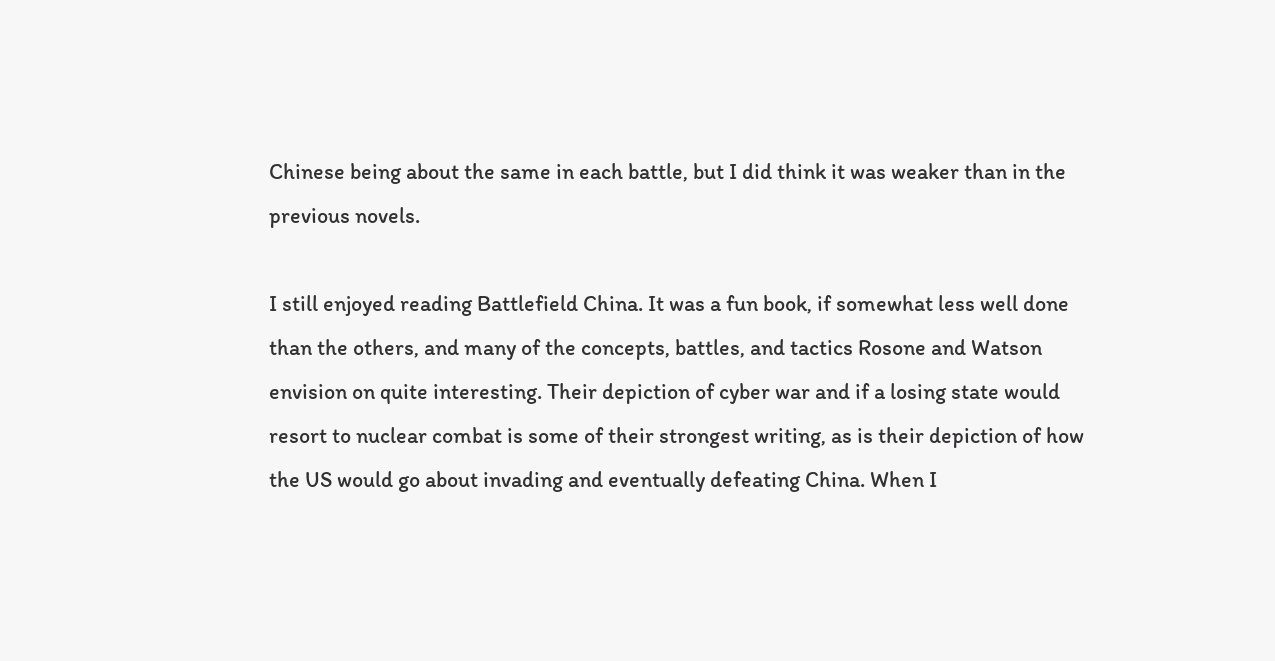Chinese being about the same in each battle, but I did think it was weaker than in the previous novels.

I still enjoyed reading Battlefield China. It was a fun book, if somewhat less well done than the others, and many of the concepts, battles, and tactics Rosone and Watson envision on quite interesting. Their depiction of cyber war and if a losing state would resort to nuclear combat is some of their strongest writing, as is their depiction of how the US would go about invading and eventually defeating China. When I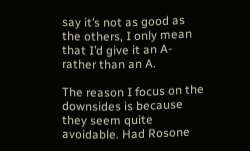say it’s not as good as the others, I only mean that I’d give it an A- rather than an A.

The reason I focus on the downsides is because they seem quite avoidable. Had Rosone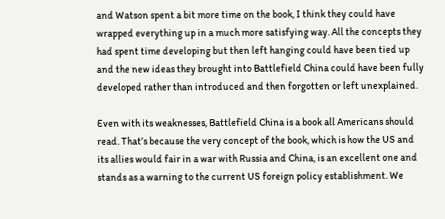and Watson spent a bit more time on the book, I think they could have wrapped everything up in a much more satisfying way. All the concepts they had spent time developing but then left hanging could have been tied up and the new ideas they brought into Battlefield China could have been fully developed rather than introduced and then forgotten or left unexplained.

Even with its weaknesses, Battlefield China is a book all Americans should read. That’s because the very concept of the book, which is how the US and its allies would fair in a war with Russia and China, is an excellent one and stands as a warning to the current US foreign policy establishment. We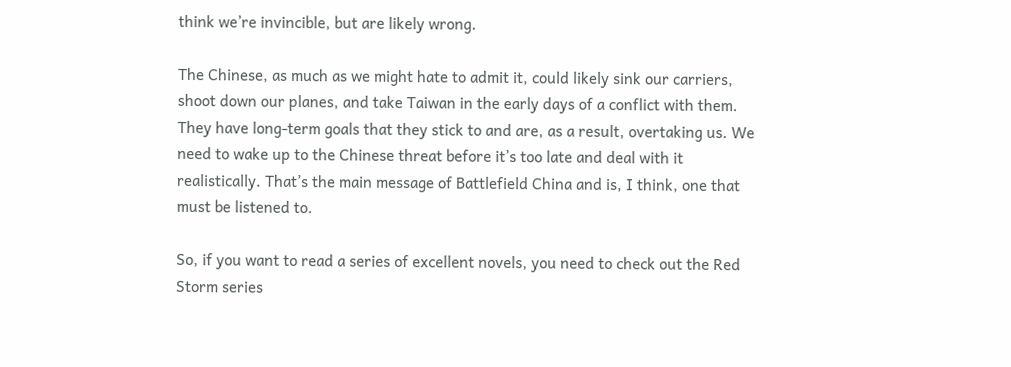think we’re invincible, but are likely wrong.

The Chinese, as much as we might hate to admit it, could likely sink our carriers, shoot down our planes, and take Taiwan in the early days of a conflict with them. They have long-term goals that they stick to and are, as a result, overtaking us. We need to wake up to the Chinese threat before it’s too late and deal with it realistically. That’s the main message of Battlefield China and is, I think, one that must be listened to.

So, if you want to read a series of excellent novels, you need to check out the Red Storm series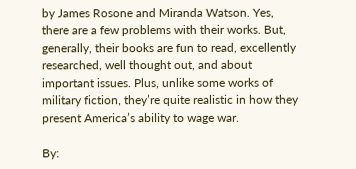by James Rosone and Miranda Watson. Yes, there are a few problems with their works. But, generally, their books are fun to read, excellently researched, well thought out, and about important issues. Plus, unlike some works of military fiction, they’re quite realistic in how they present America’s ability to wage war.

By: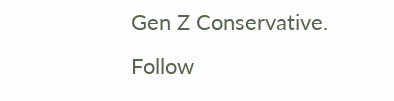Gen Z Conservative. Follow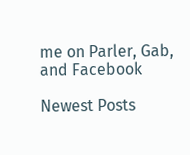me on Parler, Gab, and Facebook

Newest Posts